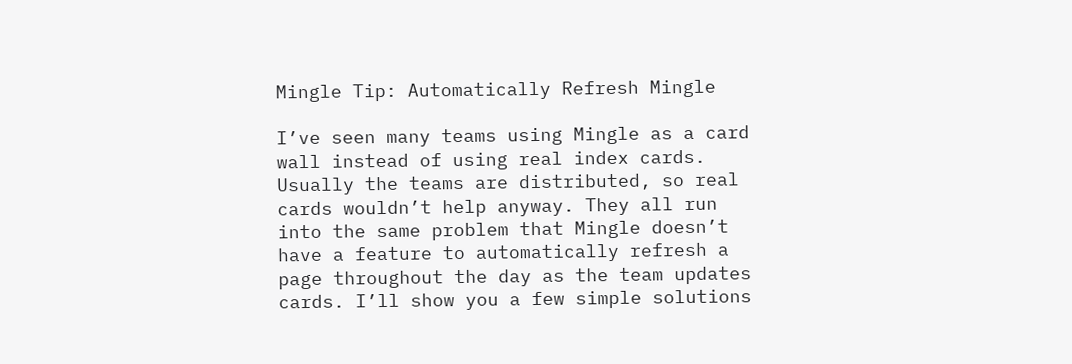Mingle Tip: Automatically Refresh Mingle

I’ve seen many teams using Mingle as a card wall instead of using real index cards. Usually the teams are distributed, so real cards wouldn’t help anyway. They all run into the same problem that Mingle doesn’t have a feature to automatically refresh a page throughout the day as the team updates cards. I’ll show you a few simple solutions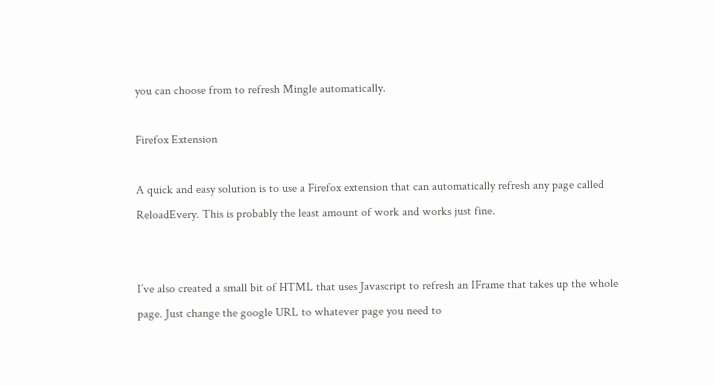you can choose from to refresh Mingle automatically.

Firefox Extension

A quick and easy solution is to use a Firefox extension that can automatically refresh any page called ReloadEvery. This is probably the least amount of work and works just fine.


I’ve also created a small bit of HTML that uses Javascript to refresh an IFrame that takes up the whole page. Just change the google URL to whatever page you need to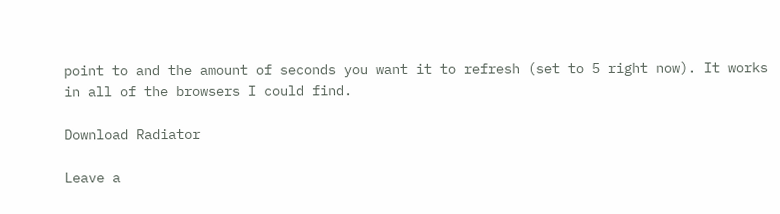point to and the amount of seconds you want it to refresh (set to 5 right now). It works in all of the browsers I could find.

Download Radiator

Leave a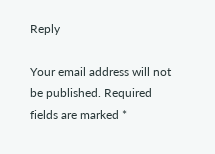Reply

Your email address will not be published. Required fields are marked *